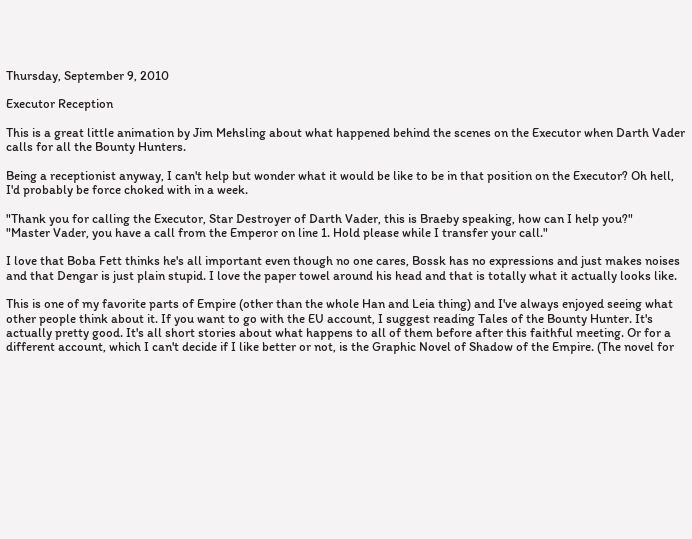Thursday, September 9, 2010

Executor Reception

This is a great little animation by Jim Mehsling about what happened behind the scenes on the Executor when Darth Vader calls for all the Bounty Hunters.

Being a receptionist anyway, I can't help but wonder what it would be like to be in that position on the Executor? Oh hell, I'd probably be force choked with in a week.

"Thank you for calling the Executor, Star Destroyer of Darth Vader, this is Braeby speaking, how can I help you?"
"Master Vader, you have a call from the Emperor on line 1. Hold please while I transfer your call."

I love that Boba Fett thinks he's all important even though no one cares, Bossk has no expressions and just makes noises and that Dengar is just plain stupid. I love the paper towel around his head and that is totally what it actually looks like.

This is one of my favorite parts of Empire (other than the whole Han and Leia thing) and I've always enjoyed seeing what other people think about it. If you want to go with the EU account, I suggest reading Tales of the Bounty Hunter. It's actually pretty good. It's all short stories about what happens to all of them before after this faithful meeting. Or for a different account, which I can't decide if I like better or not, is the Graphic Novel of Shadow of the Empire. (The novel for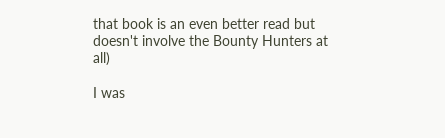that book is an even better read but doesn't involve the Bounty Hunters at all)

I was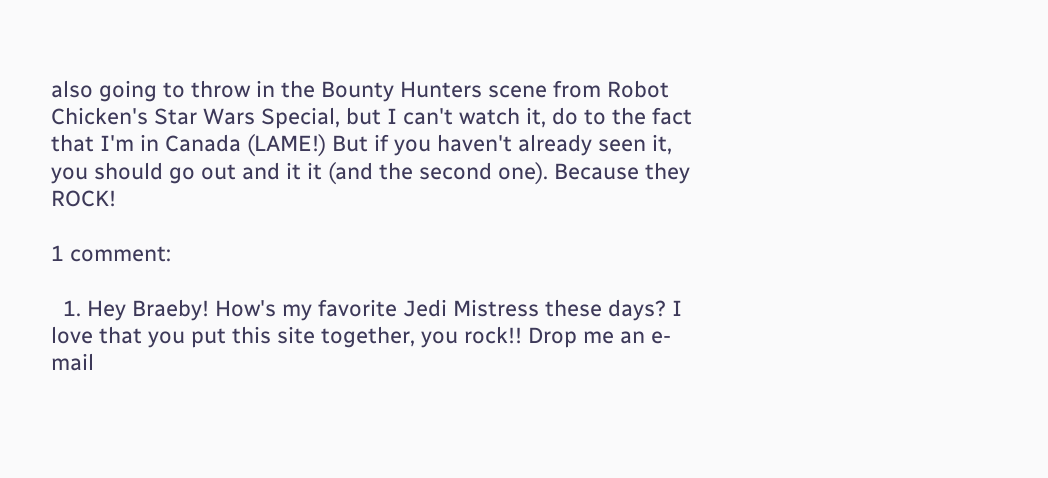also going to throw in the Bounty Hunters scene from Robot Chicken's Star Wars Special, but I can't watch it, do to the fact that I'm in Canada (LAME!) But if you haven't already seen it, you should go out and it it (and the second one). Because they ROCK!

1 comment:

  1. Hey Braeby! How's my favorite Jedi Mistress these days? I love that you put this site together, you rock!! Drop me an e-mail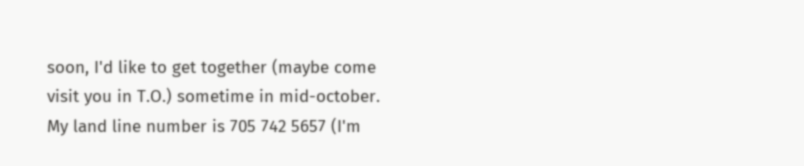soon, I'd like to get together (maybe come visit you in T.O.) sometime in mid-october. My land line number is 705 742 5657 (I'm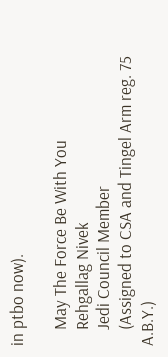in ptbo now).

    May The Force Be With You
    Rehgallag Nivek
    Jedi Council Member
    (Assigned to CSA and Tingel Arm reg. 75 A.B.Y.)